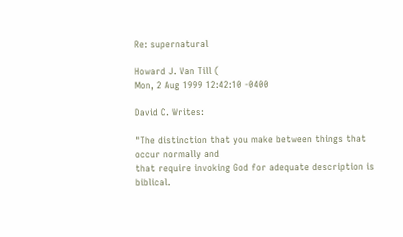Re: supernatural

Howard J. Van Till (
Mon, 2 Aug 1999 12:42:10 -0400

David C. Writes:

"The distinction that you make between things that occur normally and
that require invoking God for adequate description is biblical.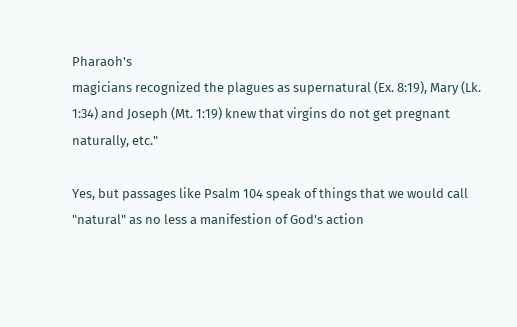Pharaoh's
magicians recognized the plagues as supernatural (Ex. 8:19), Mary (Lk.
1:34) and Joseph (Mt. 1:19) knew that virgins do not get pregnant
naturally, etc."

Yes, but passages like Psalm 104 speak of things that we would call
"natural" as no less a manifestion of God's action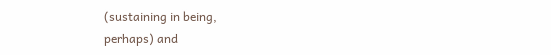(sustaining in being,
perhaps) and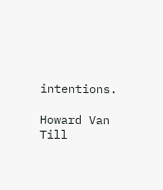intentions.

Howard Van Till